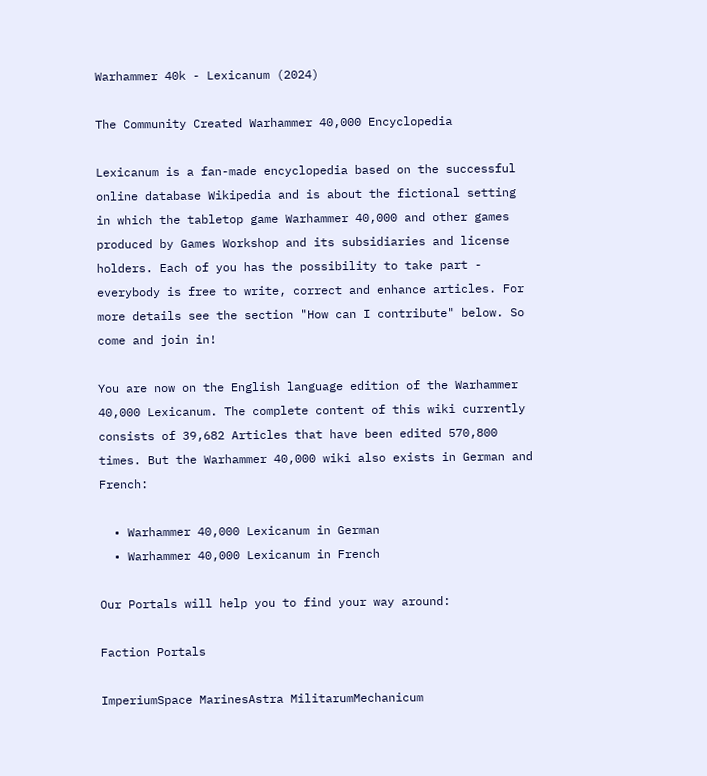Warhammer 40k - Lexicanum (2024)

The Community Created Warhammer 40,000 Encyclopedia

Lexicanum is a fan-made encyclopedia based on the successful online database Wikipedia and is about the fictional setting in which the tabletop game Warhammer 40,000 and other games produced by Games Workshop and its subsidiaries and license holders. Each of you has the possibility to take part - everybody is free to write, correct and enhance articles. For more details see the section "How can I contribute" below. So come and join in!

You are now on the English language edition of the Warhammer 40,000 Lexicanum. The complete content of this wiki currently consists of 39,682 Articles that have been edited 570,800 times. But the Warhammer 40,000 wiki also exists in German and French:

  • Warhammer 40,000 Lexicanum in German
  • Warhammer 40,000 Lexicanum in French

Our Portals will help you to find your way around:

Faction Portals

ImperiumSpace MarinesAstra MilitarumMechanicum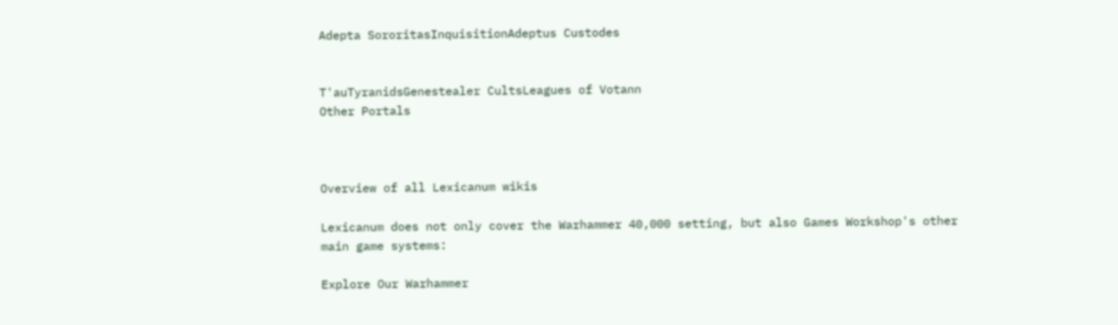Adepta SororitasInquisitionAdeptus Custodes


T'auTyranidsGenestealer CultsLeagues of Votann
Other Portals



Overview of all Lexicanum wikis

Lexicanum does not only cover the Warhammer 40,000 setting, but also Games Workshop's other main game systems:

Explore Our Warhammer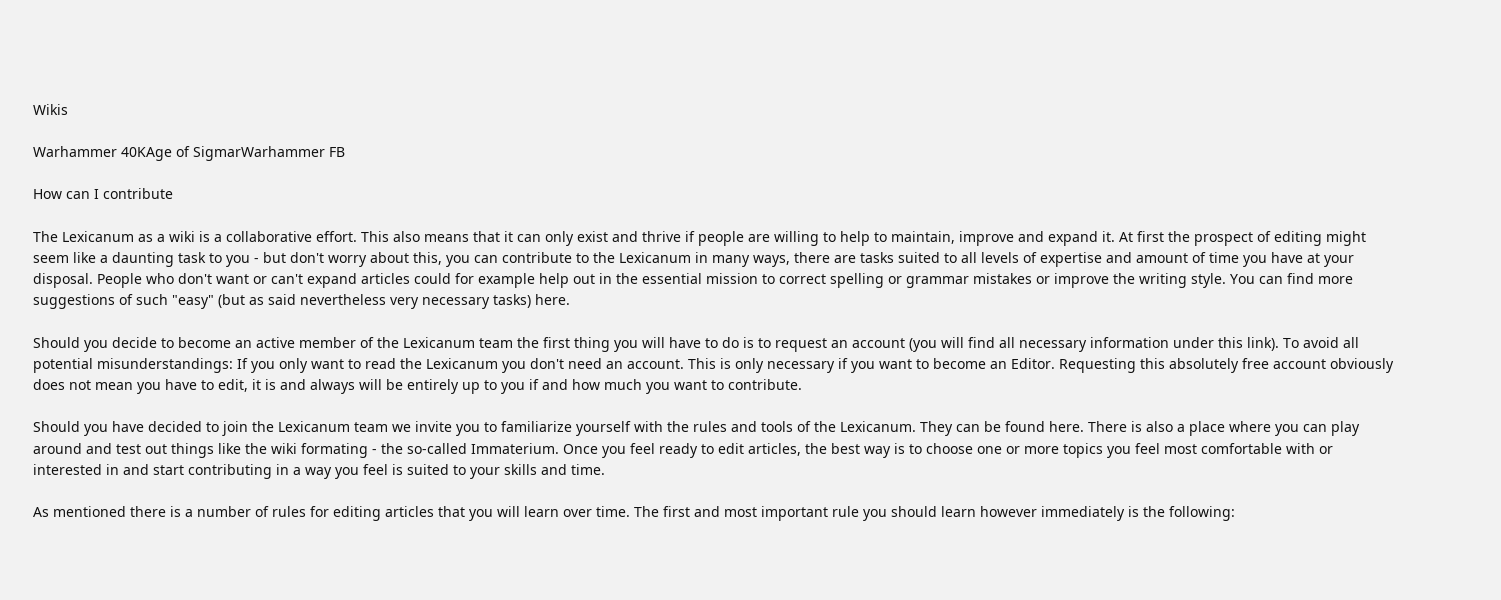Wikis

Warhammer 40KAge of SigmarWarhammer FB

How can I contribute

The Lexicanum as a wiki is a collaborative effort. This also means that it can only exist and thrive if people are willing to help to maintain, improve and expand it. At first the prospect of editing might seem like a daunting task to you - but don't worry about this, you can contribute to the Lexicanum in many ways, there are tasks suited to all levels of expertise and amount of time you have at your disposal. People who don't want or can't expand articles could for example help out in the essential mission to correct spelling or grammar mistakes or improve the writing style. You can find more suggestions of such "easy" (but as said nevertheless very necessary tasks) here.

Should you decide to become an active member of the Lexicanum team the first thing you will have to do is to request an account (you will find all necessary information under this link). To avoid all potential misunderstandings: If you only want to read the Lexicanum you don't need an account. This is only necessary if you want to become an Editor. Requesting this absolutely free account obviously does not mean you have to edit, it is and always will be entirely up to you if and how much you want to contribute.

Should you have decided to join the Lexicanum team we invite you to familiarize yourself with the rules and tools of the Lexicanum. They can be found here. There is also a place where you can play around and test out things like the wiki formating - the so-called Immaterium. Once you feel ready to edit articles, the best way is to choose one or more topics you feel most comfortable with or interested in and start contributing in a way you feel is suited to your skills and time.

As mentioned there is a number of rules for editing articles that you will learn over time. The first and most important rule you should learn however immediately is the following: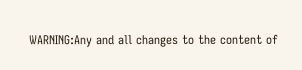WARNING:Any and all changes to the content of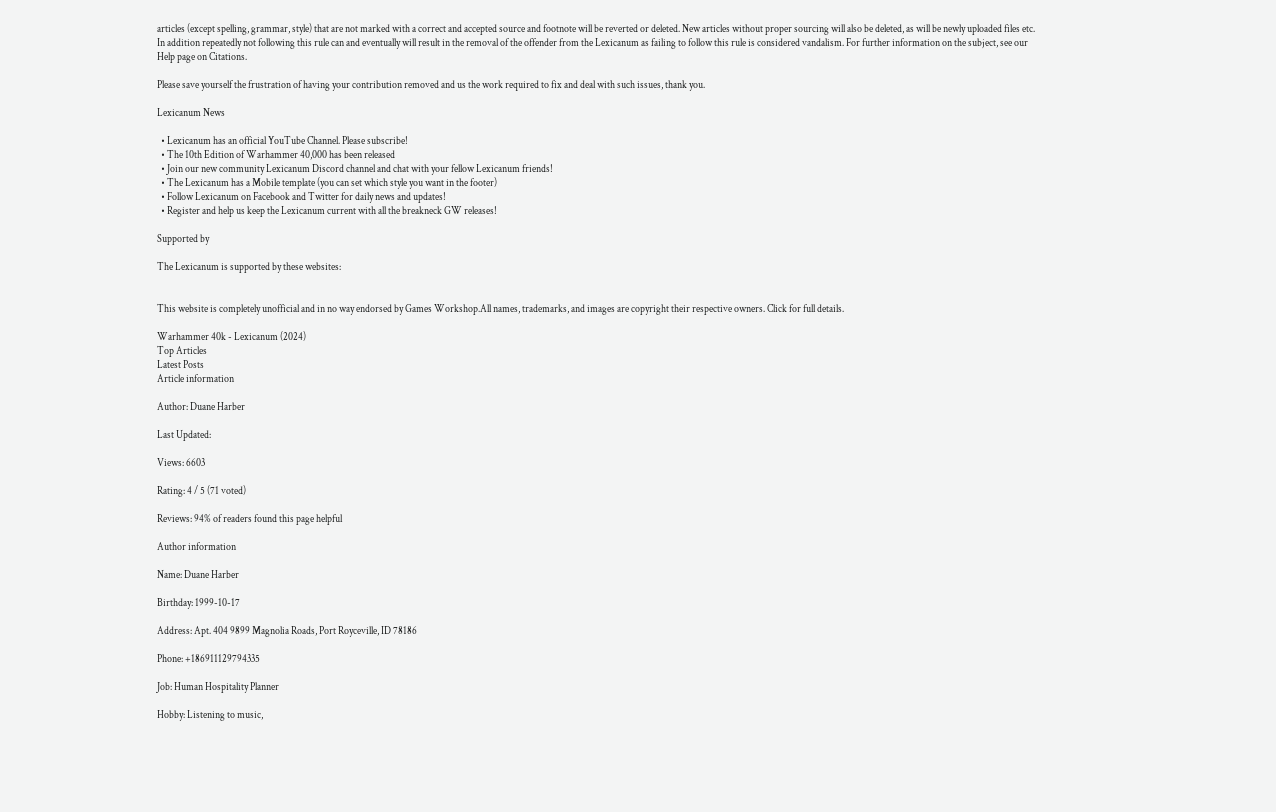articles (except spelling, grammar, style) that are not marked with a correct and accepted source and footnote will be reverted or deleted. New articles without proper sourcing will also be deleted, as will be newly uploaded files etc. In addition repeatedly not following this rule can and eventually will result in the removal of the offender from the Lexicanum as failing to follow this rule is considered vandalism. For further information on the subject, see our Help page on Citations.

Please save yourself the frustration of having your contribution removed and us the work required to fix and deal with such issues, thank you.

Lexicanum News

  • Lexicanum has an official YouTube Channel. Please subscribe!
  • The 10th Edition of Warhammer 40,000 has been released
  • Join our new community Lexicanum Discord channel and chat with your fellow Lexicanum friends!
  • The Lexicanum has a Mobile template (you can set which style you want in the footer)
  • Follow Lexicanum on Facebook and Twitter for daily news and updates!
  • Register and help us keep the Lexicanum current with all the breakneck GW releases!

Supported by

The Lexicanum is supported by these websites:


This website is completely unofficial and in no way endorsed by Games Workshop.All names, trademarks, and images are copyright their respective owners. Click for full details.

Warhammer 40k - Lexicanum (2024)
Top Articles
Latest Posts
Article information

Author: Duane Harber

Last Updated:

Views: 6603

Rating: 4 / 5 (71 voted)

Reviews: 94% of readers found this page helpful

Author information

Name: Duane Harber

Birthday: 1999-10-17

Address: Apt. 404 9899 Magnolia Roads, Port Royceville, ID 78186

Phone: +186911129794335

Job: Human Hospitality Planner

Hobby: Listening to music,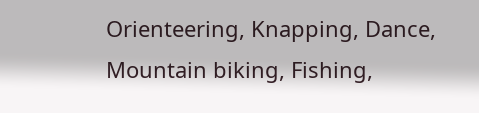Orienteering, Knapping, Dance, Mountain biking, Fishing,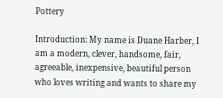Pottery

Introduction: My name is Duane Harber, I am a modern, clever, handsome, fair, agreeable, inexpensive, beautiful person who loves writing and wants to share my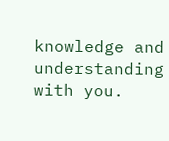knowledge and understanding with you.